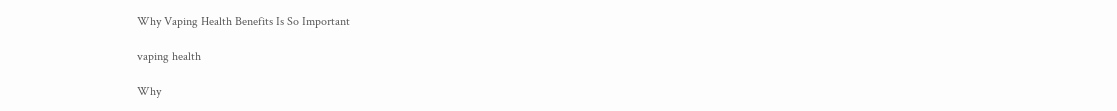Why Vaping Health Benefits Is So Important

vaping health

Why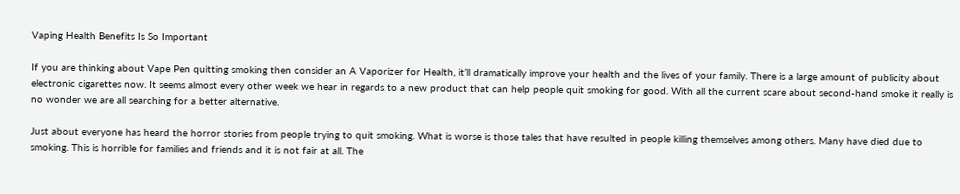Vaping Health Benefits Is So Important

If you are thinking about Vape Pen quitting smoking then consider an A Vaporizer for Health, it’ll dramatically improve your health and the lives of your family. There is a large amount of publicity about electronic cigarettes now. It seems almost every other week we hear in regards to a new product that can help people quit smoking for good. With all the current scare about second-hand smoke it really is no wonder we are all searching for a better alternative.

Just about everyone has heard the horror stories from people trying to quit smoking. What is worse is those tales that have resulted in people killing themselves among others. Many have died due to smoking. This is horrible for families and friends and it is not fair at all. The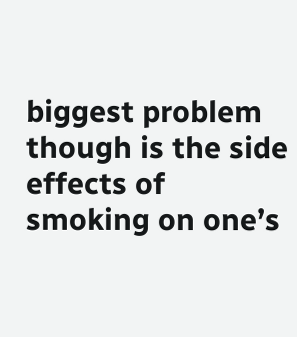biggest problem though is the side effects of smoking on one’s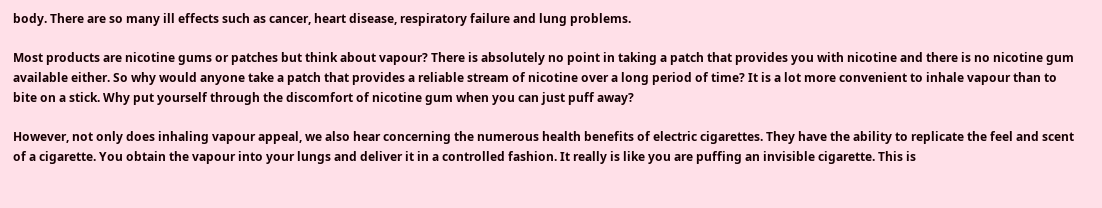body. There are so many ill effects such as cancer, heart disease, respiratory failure and lung problems.

Most products are nicotine gums or patches but think about vapour? There is absolutely no point in taking a patch that provides you with nicotine and there is no nicotine gum available either. So why would anyone take a patch that provides a reliable stream of nicotine over a long period of time? It is a lot more convenient to inhale vapour than to bite on a stick. Why put yourself through the discomfort of nicotine gum when you can just puff away?

However, not only does inhaling vapour appeal, we also hear concerning the numerous health benefits of electric cigarettes. They have the ability to replicate the feel and scent of a cigarette. You obtain the vapour into your lungs and deliver it in a controlled fashion. It really is like you are puffing an invisible cigarette. This is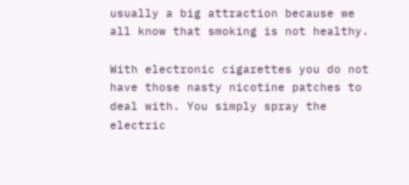usually a big attraction because we all know that smoking is not healthy.

With electronic cigarettes you do not have those nasty nicotine patches to deal with. You simply spray the electric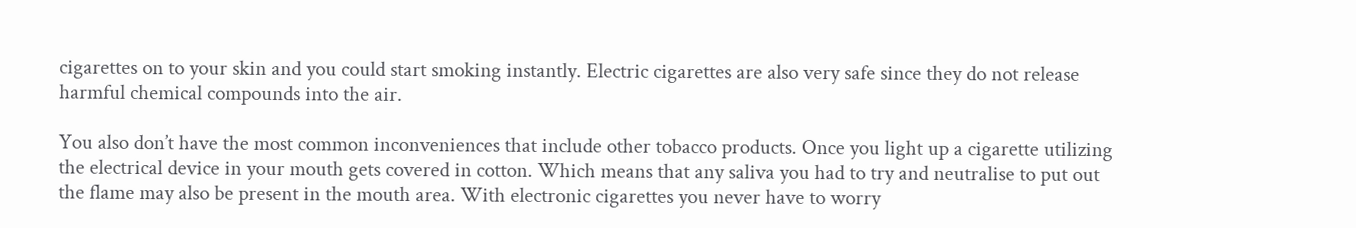cigarettes on to your skin and you could start smoking instantly. Electric cigarettes are also very safe since they do not release harmful chemical compounds into the air.

You also don’t have the most common inconveniences that include other tobacco products. Once you light up a cigarette utilizing the electrical device in your mouth gets covered in cotton. Which means that any saliva you had to try and neutralise to put out the flame may also be present in the mouth area. With electronic cigarettes you never have to worry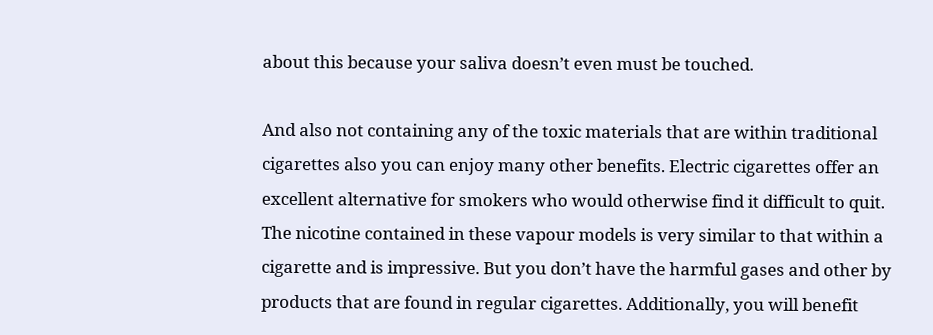about this because your saliva doesn’t even must be touched.

And also not containing any of the toxic materials that are within traditional cigarettes also you can enjoy many other benefits. Electric cigarettes offer an excellent alternative for smokers who would otherwise find it difficult to quit. The nicotine contained in these vapour models is very similar to that within a cigarette and is impressive. But you don’t have the harmful gases and other by products that are found in regular cigarettes. Additionally, you will benefit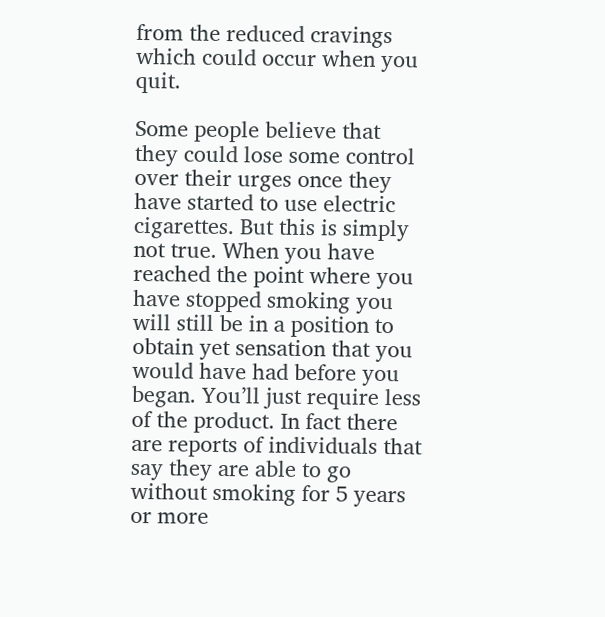from the reduced cravings which could occur when you quit.

Some people believe that they could lose some control over their urges once they have started to use electric cigarettes. But this is simply not true. When you have reached the point where you have stopped smoking you will still be in a position to obtain yet sensation that you would have had before you began. You’ll just require less of the product. In fact there are reports of individuals that say they are able to go without smoking for 5 years or more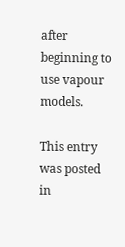after beginning to use vapour models.

This entry was posted in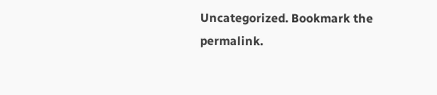Uncategorized. Bookmark the permalink.